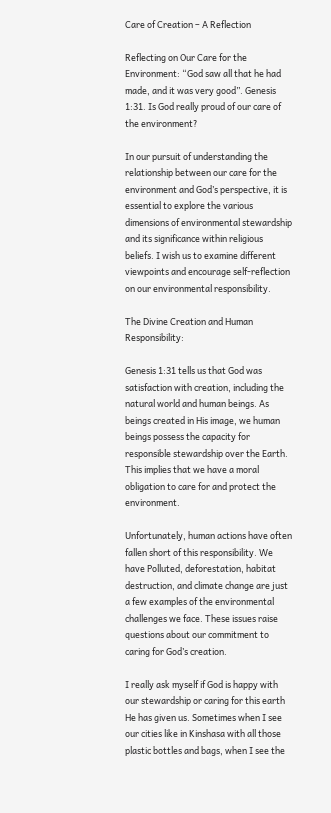Care of Creation – A Reflection

Reflecting on Our Care for the Environment: “God saw all that he had made, and it was very good”. Genesis 1:31. Is God really proud of our care of the environment?

In our pursuit of understanding the relationship between our care for the environment and God’s perspective, it is essential to explore the various dimensions of environmental stewardship and its significance within religious beliefs. I wish us to examine different viewpoints and encourage self-reflection on our environmental responsibility.

The Divine Creation and Human Responsibility:

Genesis 1:31 tells us that God was satisfaction with creation, including the natural world and human beings. As beings created in His image, we human beings possess the capacity for responsible stewardship over the Earth. This implies that we have a moral obligation to care for and protect the environment.

Unfortunately, human actions have often fallen short of this responsibility. We have Polluted, deforestation, habitat destruction, and climate change are just a few examples of the environmental challenges we face. These issues raise questions about our commitment to caring for God’s creation.

I really ask myself if God is happy with our stewardship or caring for this earth He has given us. Sometimes when I see our cities like in Kinshasa with all those plastic bottles and bags, when I see the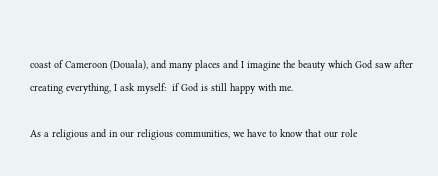coast of Cameroon (Douala), and many places and I imagine the beauty which God saw after creating everything, I ask myself:  if God is still happy with me.

As a religious and in our religious communities, we have to know that our role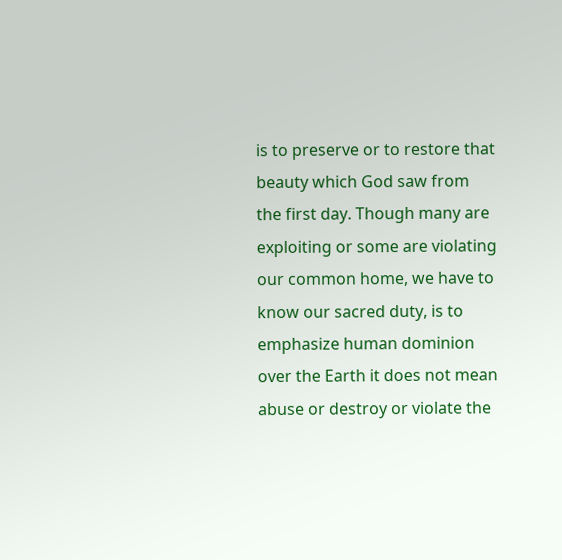is to preserve or to restore that beauty which God saw from the first day. Though many are exploiting or some are violating our common home, we have to know our sacred duty, is to emphasize human dominion over the Earth it does not mean  abuse or destroy or violate the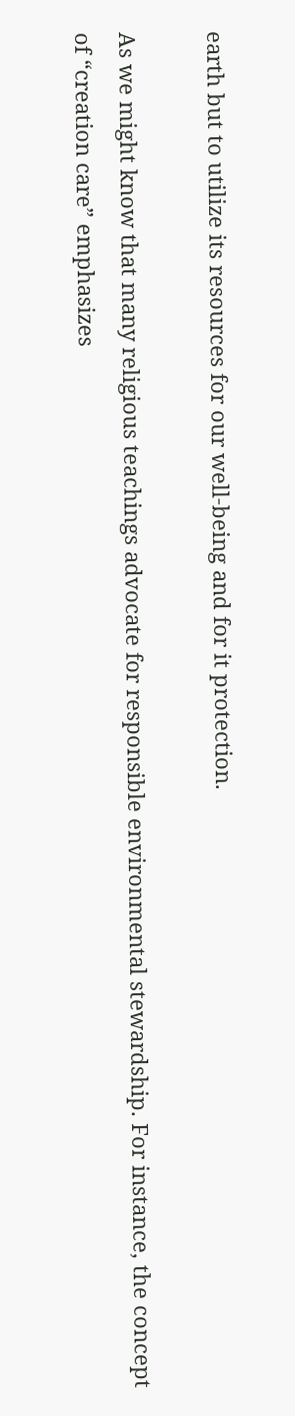earth but to utilize its resources for our well-being and for it protection.

As we might know that many religious teachings advocate for responsible environmental stewardship. For instance, the concept of “creation care” emphasizes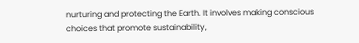nurturing and protecting the Earth. It involves making conscious choices that promote sustainability,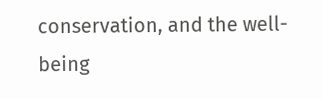conservation, and the well-being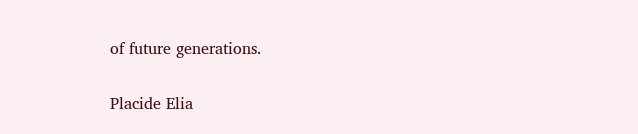of future generations.

Placide Elia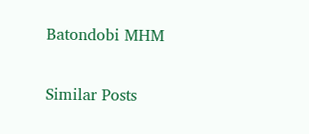Batondobi MHM

Similar Posts